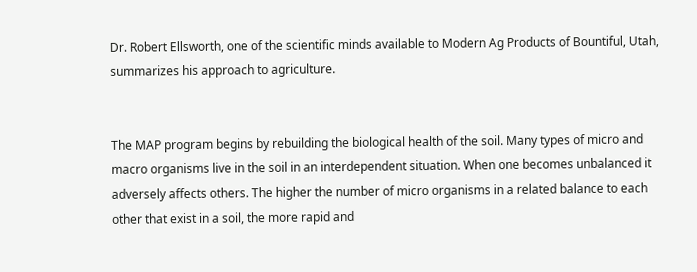Dr. Robert Ellsworth, one of the scientific minds available to Modern Ag Products of Bountiful, Utah, summarizes his approach to agriculture.


The MAP program begins by rebuilding the biological health of the soil. Many types of micro and macro organisms live in the soil in an interdependent situation. When one becomes unbalanced it adversely affects others. The higher the number of micro organisms in a related balance to each other that exist in a soil, the more rapid and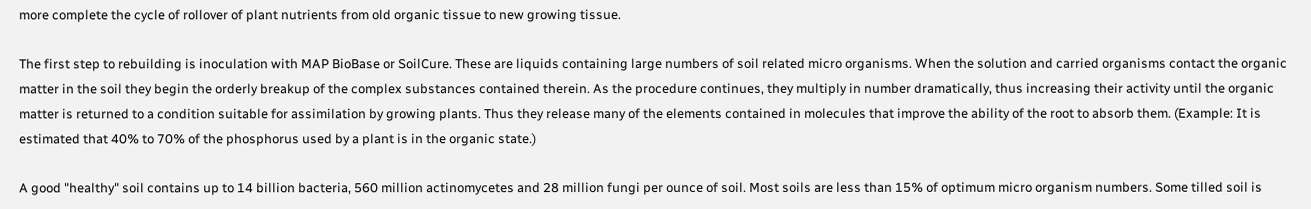more complete the cycle of rollover of plant nutrients from old organic tissue to new growing tissue.

The first step to rebuilding is inoculation with MAP BioBase or SoilCure. These are liquids containing large numbers of soil related micro organisms. When the solution and carried organisms contact the organic matter in the soil they begin the orderly breakup of the complex substances contained therein. As the procedure continues, they multiply in number dramatically, thus increasing their activity until the organic matter is returned to a condition suitable for assimilation by growing plants. Thus they release many of the elements contained in molecules that improve the ability of the root to absorb them. (Example: It is estimated that 40% to 70% of the phosphorus used by a plant is in the organic state.)

A good "healthy" soil contains up to 14 billion bacteria, 560 million actinomycetes and 28 million fungi per ounce of soil. Most soils are less than 15% of optimum micro organism numbers. Some tilled soil is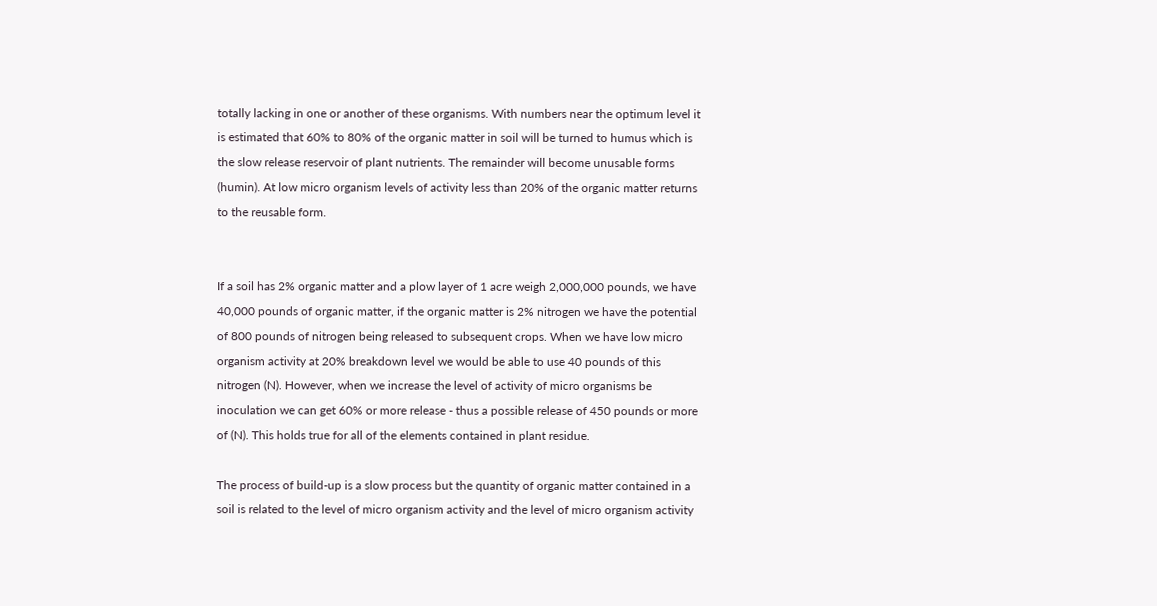totally lacking in one or another of these organisms. With numbers near the optimum level it is estimated that 60% to 80% of the organic matter in soil will be turned to humus which is the slow release reservoir of plant nutrients. The remainder will become unusable forms (humin). At low micro organism levels of activity less than 20% of the organic matter returns to the reusable form.


If a soil has 2% organic matter and a plow layer of 1 acre weigh 2,000,000 pounds, we have 40,000 pounds of organic matter, if the organic matter is 2% nitrogen we have the potential of 800 pounds of nitrogen being released to subsequent crops. When we have low micro organism activity at 20% breakdown level we would be able to use 40 pounds of this nitrogen (N). However, when we increase the level of activity of micro organisms be inoculation we can get 60% or more release - thus a possible release of 450 pounds or more of (N). This holds true for all of the elements contained in plant residue.

The process of build-up is a slow process but the quantity of organic matter contained in a soil is related to the level of micro organism activity and the level of micro organism activity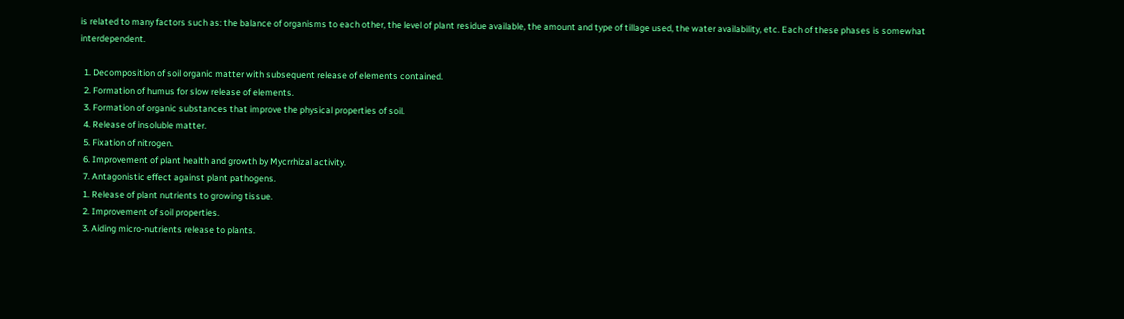is related to many factors such as: the balance of organisms to each other, the level of plant residue available, the amount and type of tillage used, the water availability, etc. Each of these phases is somewhat interdependent.

  1. Decomposition of soil organic matter with subsequent release of elements contained.
  2. Formation of humus for slow release of elements.
  3. Formation of organic substances that improve the physical properties of soil.
  4. Release of insoluble matter.
  5. Fixation of nitrogen.
  6. Improvement of plant health and growth by Mycrrhizal activity.
  7. Antagonistic effect against plant pathogens.
  1. Release of plant nutrients to growing tissue.
  2. Improvement of soil properties.
  3. Aiding micro-nutrients release to plants.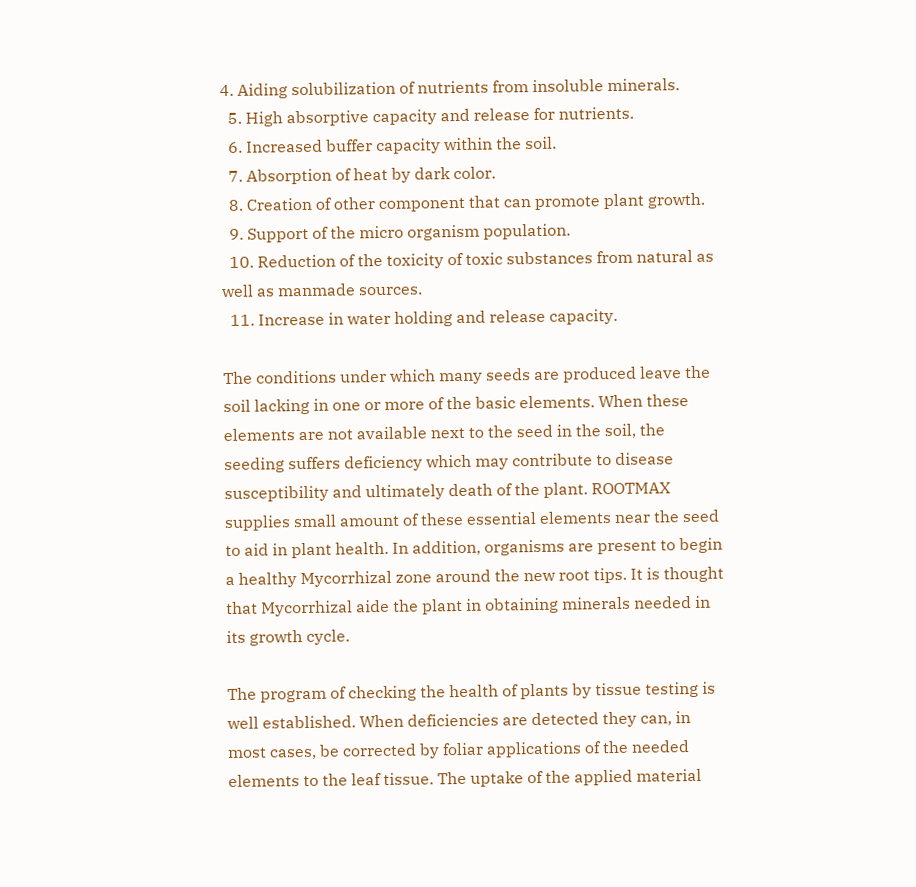4. Aiding solubilization of nutrients from insoluble minerals.
  5. High absorptive capacity and release for nutrients.
  6. Increased buffer capacity within the soil.
  7. Absorption of heat by dark color.
  8. Creation of other component that can promote plant growth.
  9. Support of the micro organism population.
  10. Reduction of the toxicity of toxic substances from natural as well as manmade sources.
  11. Increase in water holding and release capacity.

The conditions under which many seeds are produced leave the soil lacking in one or more of the basic elements. When these elements are not available next to the seed in the soil, the seeding suffers deficiency which may contribute to disease susceptibility and ultimately death of the plant. ROOTMAX supplies small amount of these essential elements near the seed to aid in plant health. In addition, organisms are present to begin a healthy Mycorrhizal zone around the new root tips. It is thought that Mycorrhizal aide the plant in obtaining minerals needed in its growth cycle.

The program of checking the health of plants by tissue testing is well established. When deficiencies are detected they can, in most cases, be corrected by foliar applications of the needed elements to the leaf tissue. The uptake of the applied material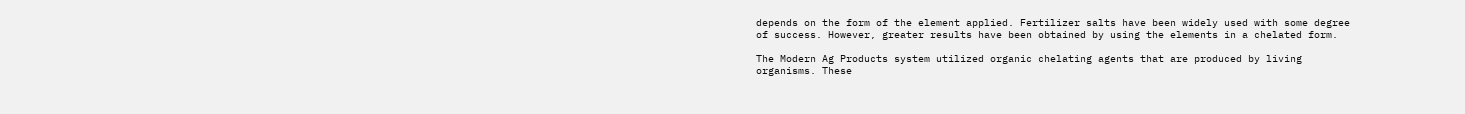depends on the form of the element applied. Fertilizer salts have been widely used with some degree of success. However, greater results have been obtained by using the elements in a chelated form.

The Modern Ag Products system utilized organic chelating agents that are produced by living organisms. These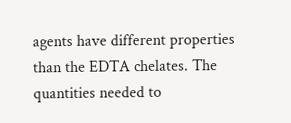agents have different properties than the EDTA chelates. The quantities needed to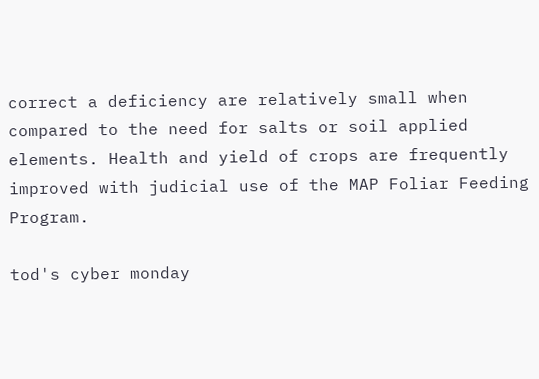correct a deficiency are relatively small when compared to the need for salts or soil applied elements. Health and yield of crops are frequently improved with judicial use of the MAP Foliar Feeding Program.

tod's cyber monday